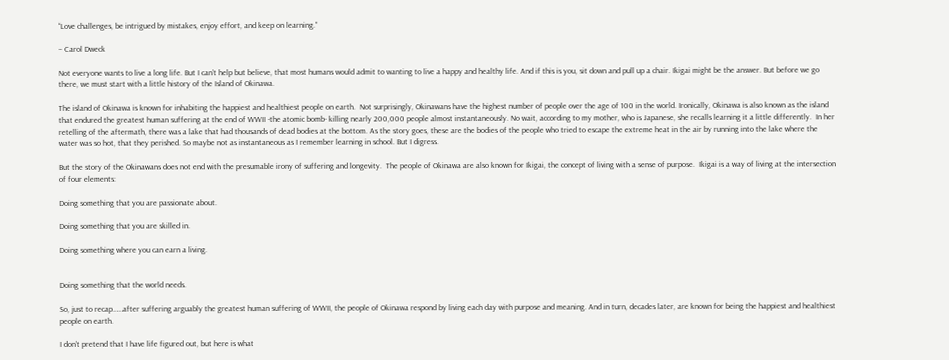“Love challenges, be intrigued by mistakes, enjoy effort, and keep on learning.”

– Carol Dweck

Not everyone wants to live a long life. But I can’t help but believe, that most humans would admit to wanting to live a happy and healthy life. And if this is you, sit down and pull up a chair. Ikigai might be the answer. But before we go there, we must start with a little history of the Island of Okinawa.

The island of Okinawa is known for inhabiting the happiest and healthiest people on earth.  Not surprisingly, Okinawans have the highest number of people over the age of 100 in the world. Ironically, Okinawa is also known as the island that endured the greatest human suffering at the end of WWII -the atomic bomb- killing nearly 200,000 people almost instantaneously. No wait, according to my mother, who is Japanese, she recalls learning it a little differently.  In her retelling of the aftermath, there was a lake that had thousands of dead bodies at the bottom. As the story goes, these are the bodies of the people who tried to escape the extreme heat in the air by running into the lake where the water was so hot, that they perished. So maybe not as instantaneous as I remember learning in school. But I digress.

But the story of the Okinawans does not end with the presumable irony of suffering and longevity.  The people of Okinawa are also known for Ikigai, the concept of living with a sense of purpose.  Ikigai is a way of living at the intersection of four elements:

Doing something that you are passionate about.

Doing something that you are skilled in.

Doing something where you can earn a living.


Doing something that the world needs.

So, just to recap……after suffering arguably the greatest human suffering of WWII, the people of Okinawa respond by living each day with purpose and meaning. And in turn, decades later, are known for being the happiest and healthiest people on earth.

I don’t pretend that I have life figured out, but here is what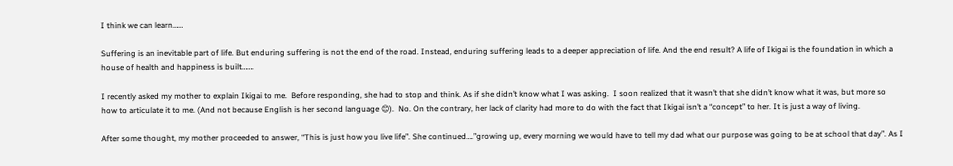I think we can learn……

Suffering is an inevitable part of life. But enduring suffering is not the end of the road. Instead, enduring suffering leads to a deeper appreciation of life. And the end result? A life of Ikigai is the foundation in which a house of health and happiness is built…….

I recently asked my mother to explain Ikigai to me.  Before responding, she had to stop and think. As if she didn’t know what I was asking.  I soon realized that it wasn’t that she didn’t know what it was, but more so how to articulate it to me. (And not because English is her second language 😊).  No. On the contrary, her lack of clarity had more to do with the fact that Ikigai isn’t a “concept” to her. It is just a way of living.

After some thought, my mother proceeded to answer, “This is just how you live life”. She continued….”growing up, every morning we would have to tell my dad what our purpose was going to be at school that day”. As I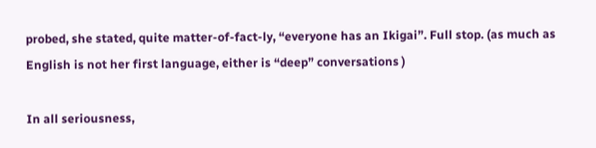probed, she stated, quite matter-of-fact-ly, “everyone has an Ikigai”. Full stop. (as much as English is not her first language, either is “deep” conversations )

In all seriousness,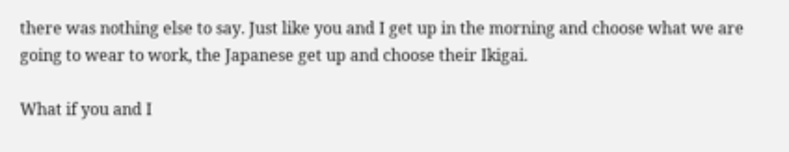there was nothing else to say. Just like you and I get up in the morning and choose what we are going to wear to work, the Japanese get up and choose their Ikigai.

What if you and I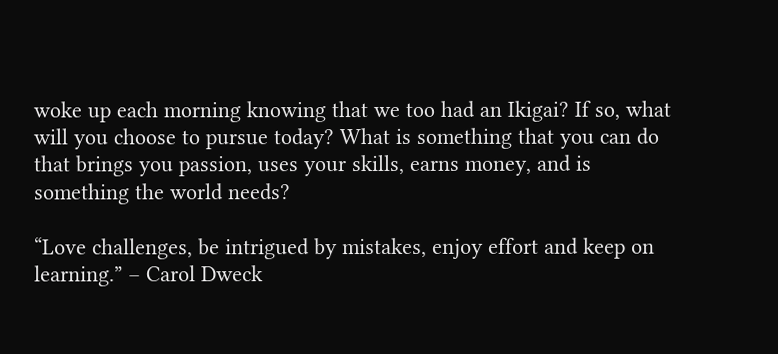woke up each morning knowing that we too had an Ikigai? If so, what will you choose to pursue today? What is something that you can do that brings you passion, uses your skills, earns money, and is something the world needs?

“Love challenges, be intrigued by mistakes, enjoy effort and keep on learning.” – Carol Dweck